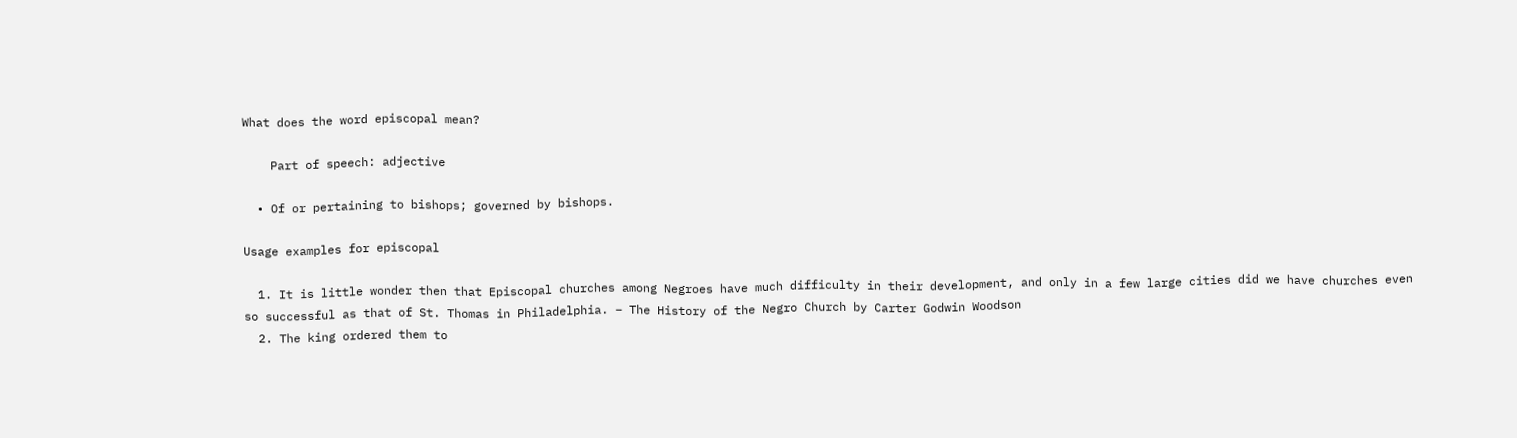What does the word episcopal mean?

    Part of speech: adjective

  • Of or pertaining to bishops; governed by bishops.

Usage examples for episcopal

  1. It is little wonder then that Episcopal churches among Negroes have much difficulty in their development, and only in a few large cities did we have churches even so successful as that of St. Thomas in Philadelphia. – The History of the Negro Church by Carter Godwin Woodson
  2. The king ordered them to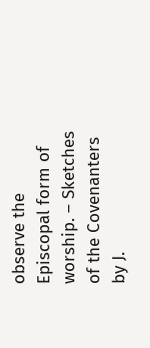observe the Episcopal form of worship. – Sketches of the Covenanters by J.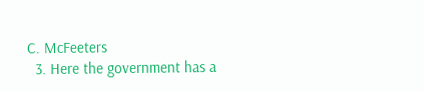C. McFeeters
  3. Here the government has a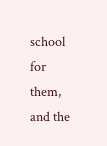school for them, and the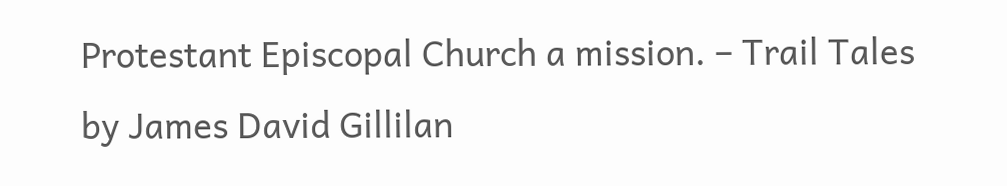Protestant Episcopal Church a mission. – Trail Tales by James David Gillilan